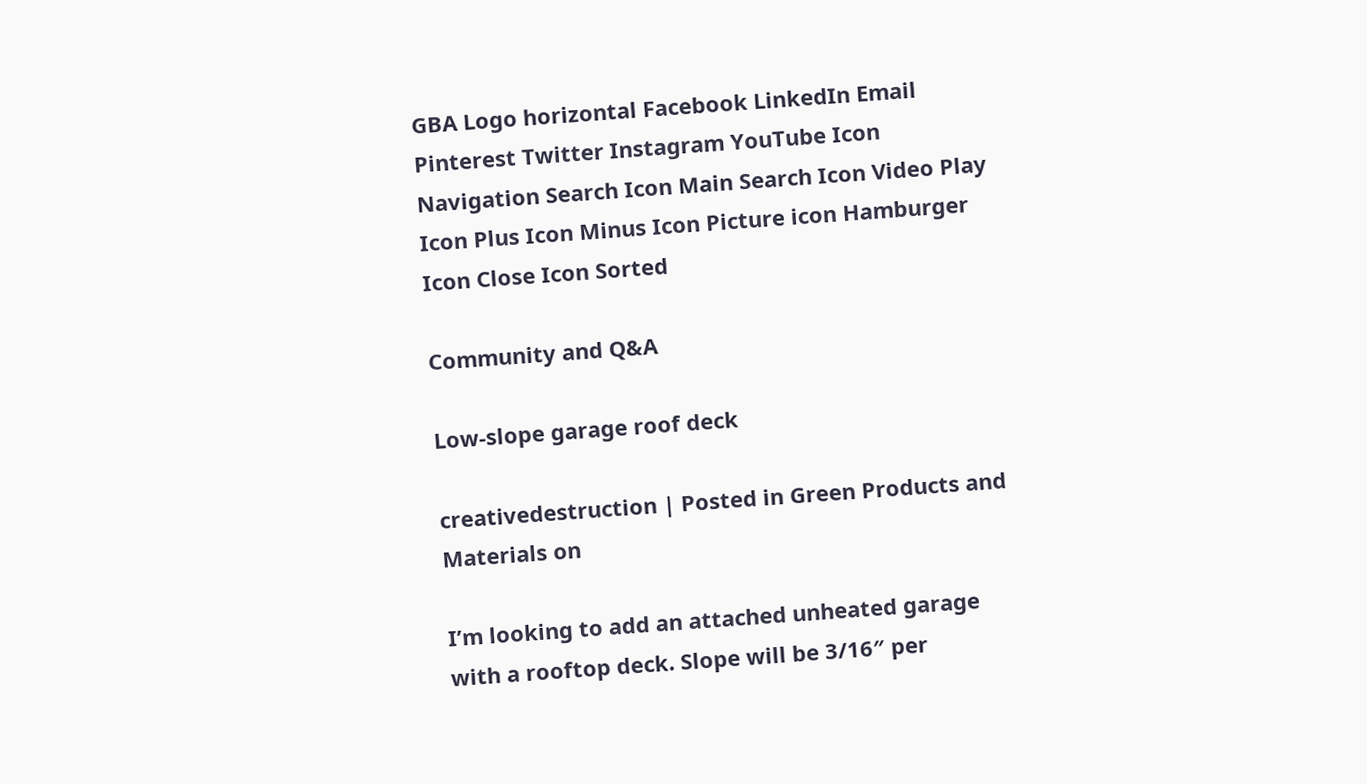GBA Logo horizontal Facebook LinkedIn Email Pinterest Twitter Instagram YouTube Icon Navigation Search Icon Main Search Icon Video Play Icon Plus Icon Minus Icon Picture icon Hamburger Icon Close Icon Sorted

Community and Q&A

Low-slope garage roof deck

creativedestruction | Posted in Green Products and Materials on

I’m looking to add an attached unheated garage with a rooftop deck. Slope will be 3/16″ per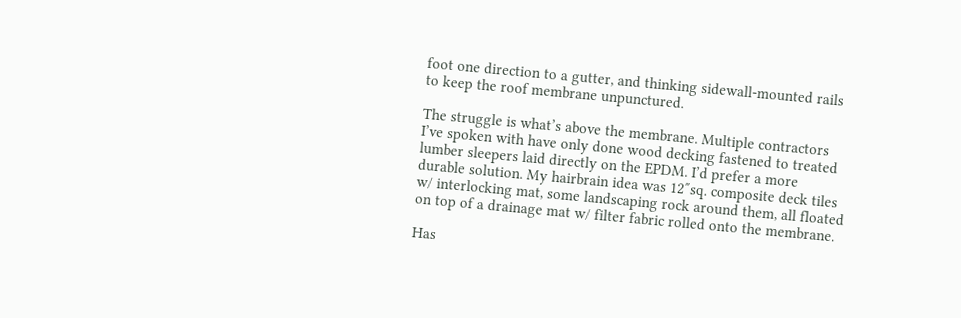foot one direction to a gutter, and thinking sidewall-mounted rails to keep the roof membrane unpunctured.

The struggle is what’s above the membrane. Multiple contractors I’ve spoken with have only done wood decking fastened to treated lumber sleepers laid directly on the EPDM. I’d prefer a more durable solution. My hairbrain idea was 12″sq. composite deck tiles w/ interlocking mat, some landscaping rock around them, all floated on top of a drainage mat w/ filter fabric rolled onto the membrane.

Has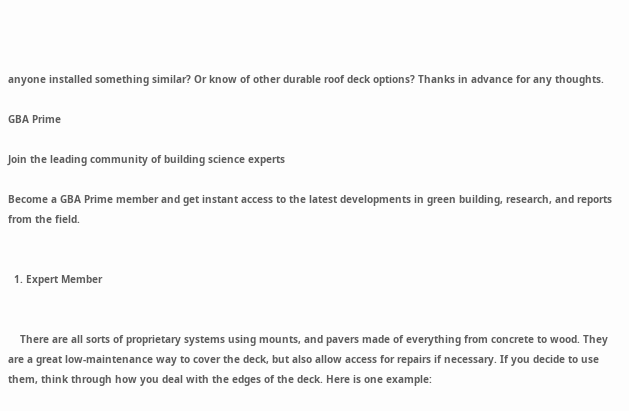anyone installed something similar? Or know of other durable roof deck options? Thanks in advance for any thoughts.

GBA Prime

Join the leading community of building science experts

Become a GBA Prime member and get instant access to the latest developments in green building, research, and reports from the field.


  1. Expert Member


    There are all sorts of proprietary systems using mounts, and pavers made of everything from concrete to wood. They are a great low-maintenance way to cover the deck, but also allow access for repairs if necessary. If you decide to use them, think through how you deal with the edges of the deck. Here is one example: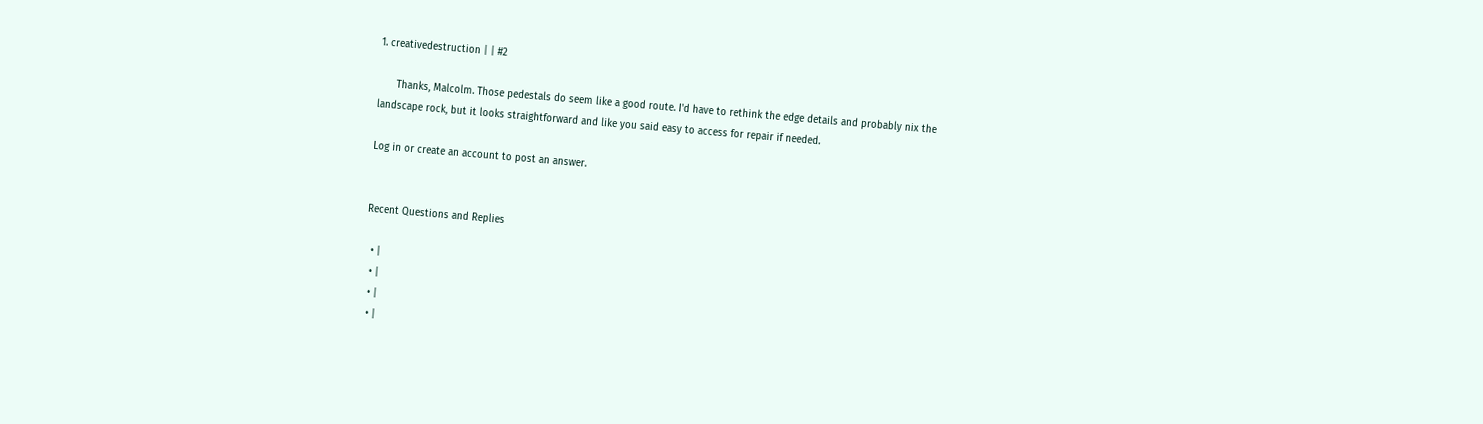1. creativedestruction | | #2

      Thanks, Malcolm. Those pedestals do seem like a good route. I'd have to rethink the edge details and probably nix the landscape rock, but it looks straightforward and like you said easy to access for repair if needed.

Log in or create an account to post an answer.


Recent Questions and Replies

  • |
  • |
  • |
  • |